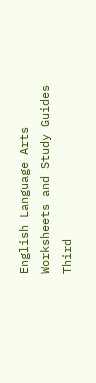English Language Arts Worksheets and Study Guides Third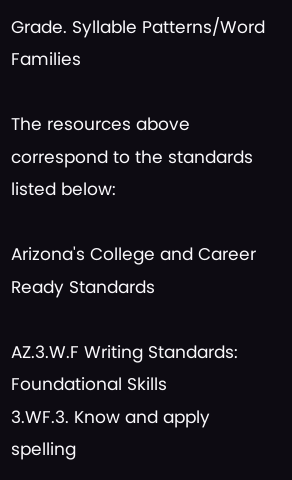Grade. Syllable Patterns/Word Families

The resources above correspond to the standards listed below:

Arizona's College and Career Ready Standards

AZ.3.W.F Writing Standards: Foundational Skills
3.WF.3. Know and apply spelling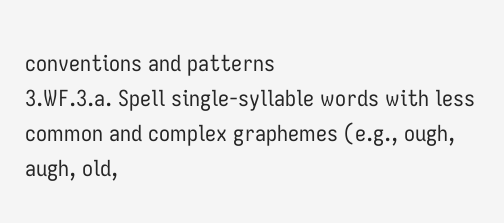conventions and patterns
3.WF.3.a. Spell single-syllable words with less common and complex graphemes (e.g., ough, augh, old,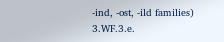-ind, -ost, -ild families)
3.WF.3.e.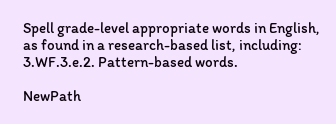Spell grade-level appropriate words in English, as found in a research-based list, including:
3.WF.3.e.2. Pattern-based words.

NewPath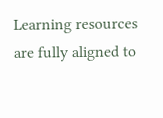Learning resources are fully aligned to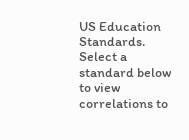US Education Standards. Select a standard below to view correlations to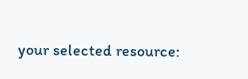your selected resource: